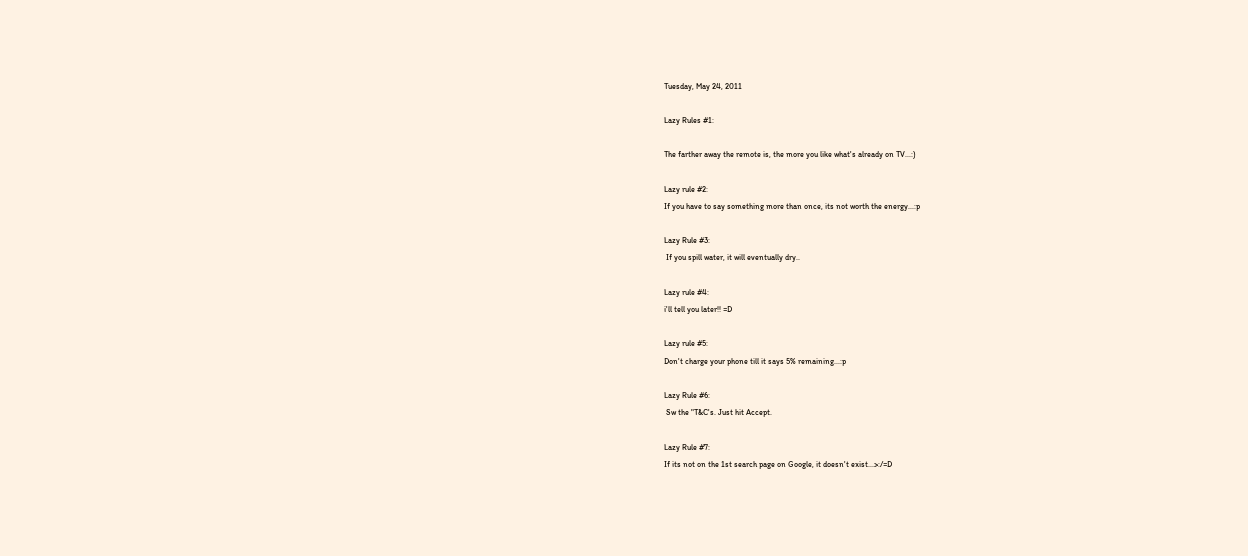Tuesday, May 24, 2011

Lazy Rules #1:

The farther away the remote is, the more you like what's already on TV...:)

Lazy rule #2:
If you have to say something more than once, its not worth the energy...:p

Lazy Rule #3:
 If you spill water, it will eventually dry..

Lazy rule #4:
i'll tell you later!! =D

Lazy rule #5:
Don't charge your phone till it says 5% remaining...:p

Lazy Rule #6:
 Sw the "T&C's. Just hit Accept.

Lazy Rule #7:
If its not on the 1st search page on Google, it doesn't exist...>:/=D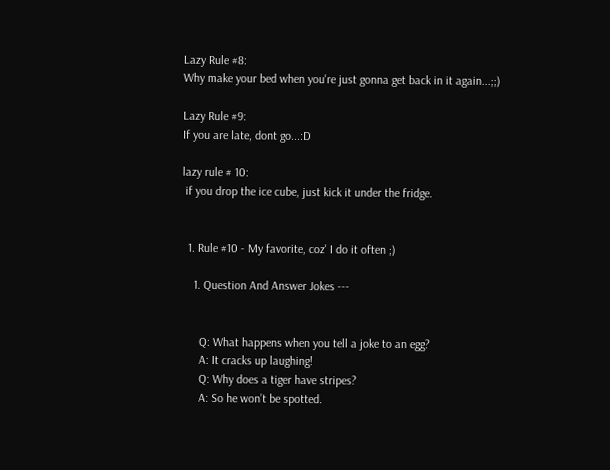Lazy Rule #8:
Why make your bed when you're just gonna get back in it again...;;)

Lazy Rule #9:
If you are late, dont go...:D

lazy rule # 10:
 if you drop the ice cube, just kick it under the fridge.


  1. Rule #10 - My favorite, coz' I do it often ;)

    1. Question And Answer Jokes ---


      Q: What happens when you tell a joke to an egg?
      A: It cracks up laughing!
      Q: Why does a tiger have stripes?
      A: So he won’t be spotted.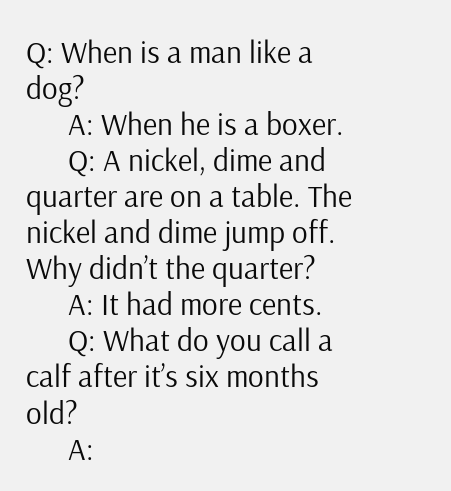Q: When is a man like a dog?
      A: When he is a boxer.
      Q: A nickel, dime and quarter are on a table. The nickel and dime jump off. Why didn’t the quarter?
      A: It had more cents.
      Q: What do you call a calf after it’s six months old?
      A: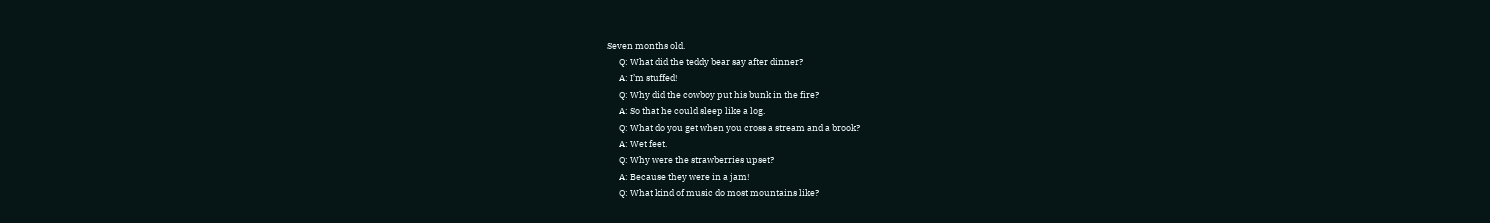Seven months old.
      Q: What did the teddy bear say after dinner?
      A: I’m stuffed!
      Q: Why did the cowboy put his bunk in the fire?
      A: So that he could sleep like a log.
      Q: What do you get when you cross a stream and a brook?
      A: Wet feet.
      Q: Why were the strawberries upset?
      A: Because they were in a jam!
      Q: What kind of music do most mountains like?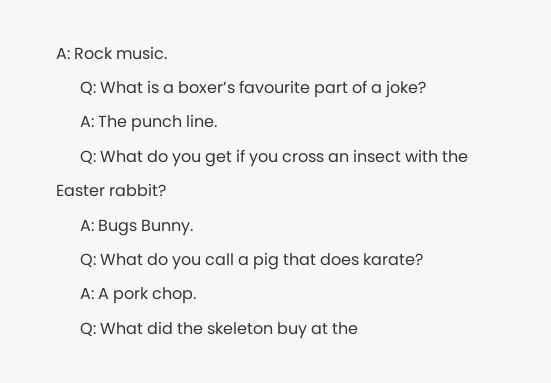A: Rock music.
      Q: What is a boxer’s favourite part of a joke?
      A: The punch line.
      Q: What do you get if you cross an insect with the Easter rabbit?
      A: Bugs Bunny.
      Q: What do you call a pig that does karate?
      A: A pork chop.
      Q: What did the skeleton buy at the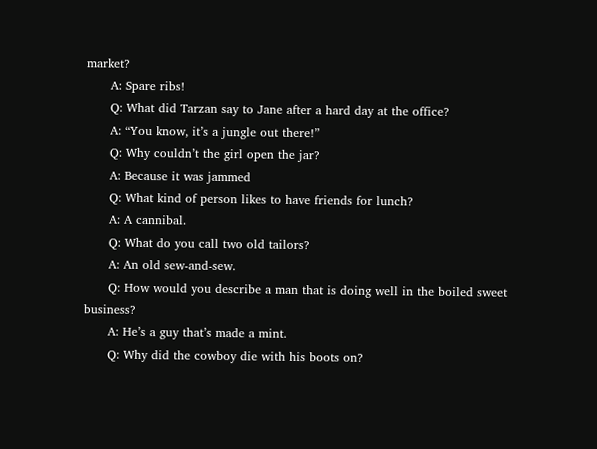market?
      A: Spare ribs!
      Q: What did Tarzan say to Jane after a hard day at the office?
      A: “You know, it’s a jungle out there!”
      Q: Why couldn’t the girl open the jar?
      A: Because it was jammed
      Q: What kind of person likes to have friends for lunch?
      A: A cannibal.
      Q: What do you call two old tailors?
      A: An old sew-and-sew.
      Q: How would you describe a man that is doing well in the boiled sweet business?
      A: He’s a guy that’s made a mint.
      Q: Why did the cowboy die with his boots on?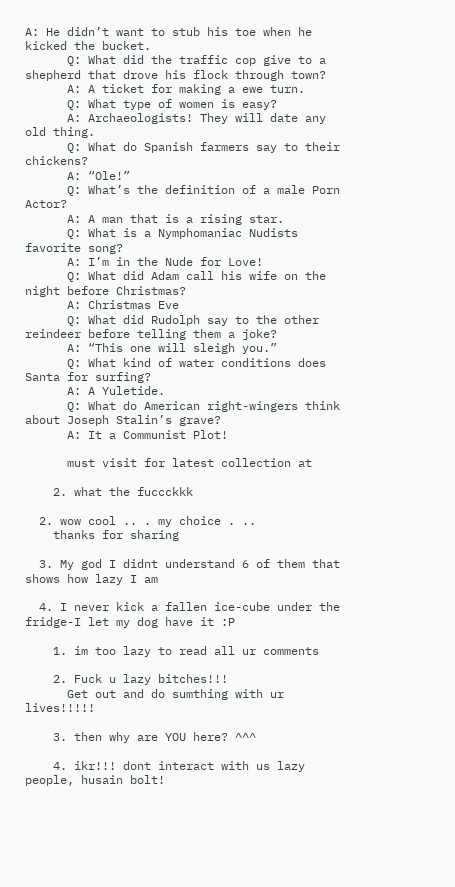A: He didn’t want to stub his toe when he kicked the bucket.
      Q: What did the traffic cop give to a shepherd that drove his flock through town?
      A: A ticket for making a ewe turn.
      Q: What type of women is easy?
      A: Archaeologists! They will date any old thing.
      Q: What do Spanish farmers say to their chickens?
      A: “Ole!”
      Q: What’s the definition of a male Porn Actor?
      A: A man that is a rising star.
      Q: What is a Nymphomaniac Nudists favorite song?
      A: I’m in the Nude for Love!
      Q: What did Adam call his wife on the night before Christmas?
      A: Christmas Eve
      Q: What did Rudolph say to the other reindeer before telling them a joke?
      A: “This one will sleigh you.”
      Q: What kind of water conditions does Santa for surfing?
      A: A Yuletide.
      Q: What do American right-wingers think about Joseph Stalin’s grave?
      A: It a Communist Plot!

      must visit for latest collection at

    2. what the fuccckkk

  2. wow cool .. . my choice . ..
    thanks for sharing

  3. My god I didnt understand 6 of them that shows how lazy I am

  4. I never kick a fallen ice-cube under the fridge-I let my dog have it :P

    1. im too lazy to read all ur comments

    2. Fuck u lazy bitches!!!
      Get out and do sumthing with ur lives!!!!!

    3. then why are YOU here? ^^^

    4. ikr!!! dont interact with us lazy people, husain bolt!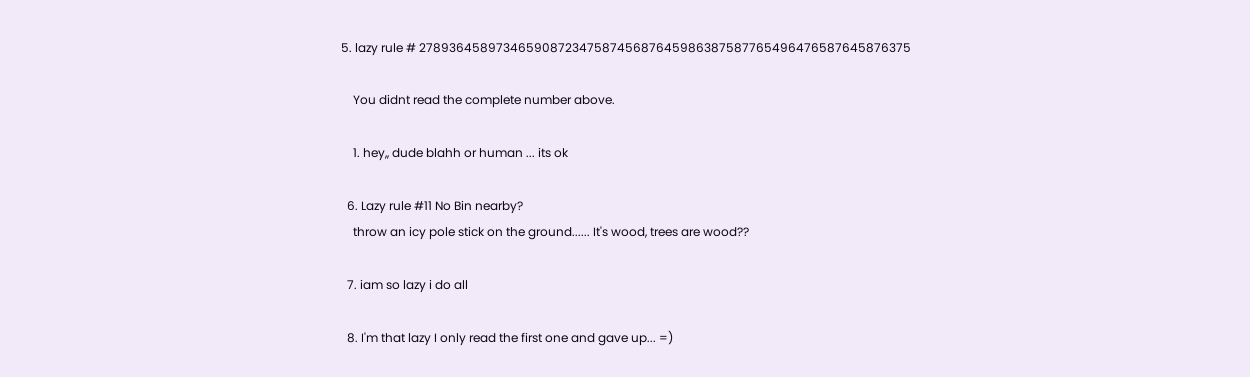5. lazy rule # 2789364589734659087234758745687645986387587765496476587645876375

    You didnt read the complete number above.

    1. hey,, dude blahh or human ... its ok

  6. Lazy rule #11 No Bin nearby?
    throw an icy pole stick on the ground...... It's wood, trees are wood??

  7. iam so lazy i do all

  8. I'm that lazy I only read the first one and gave up... =)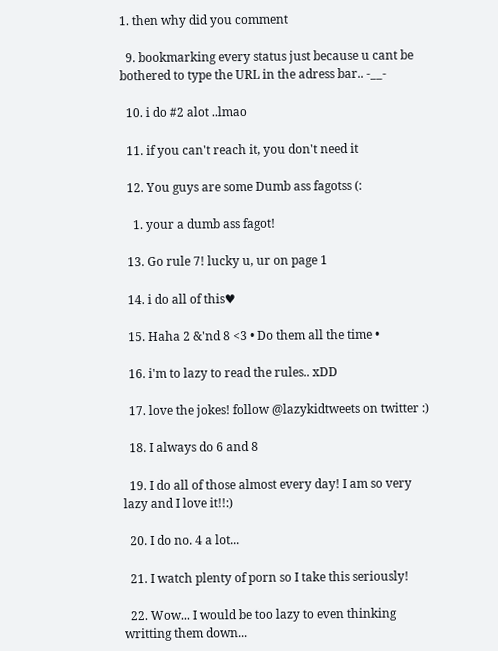1. then why did you comment

  9. bookmarking every status just because u cant be bothered to type the URL in the adress bar.. -__-

  10. i do #2 alot ..lmao

  11. if you can't reach it, you don't need it

  12. You guys are some Dumb ass fagotss (:

    1. your a dumb ass fagot!

  13. Go rule 7! lucky u, ur on page 1

  14. i do all of this♥

  15. Haha 2 &'nd 8 <3 • Do them all the time •

  16. i'm to lazy to read the rules.. xDD

  17. love the jokes! follow @lazykidtweets on twitter :)

  18. I always do 6 and 8

  19. I do all of those almost every day! I am so very lazy and I love it!!:)

  20. I do no. 4 a lot...

  21. I watch plenty of porn so I take this seriously!

  22. Wow... I would be too lazy to even thinking writting them down...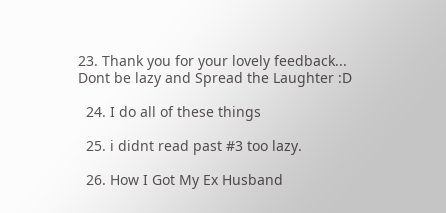23. Thank you for your lovely feedback... Dont be lazy and Spread the Laughter :D

  24. I do all of these things

  25. i didnt read past #3 too lazy.

  26. How I Got My Ex Husband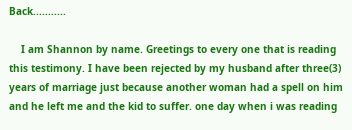Back...........

    I am Shannon by name. Greetings to every one that is reading this testimony. I have been rejected by my husband after three(3) years of marriage just because another woman had a spell on him and he left me and the kid to suffer. one day when i was reading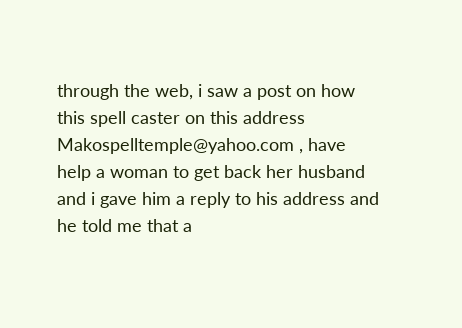through the web, i saw a post on how this spell caster on this address Makospelltemple@yahoo.com , have help a woman to get back her husband and i gave him a reply to his address and he told me that a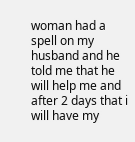woman had a spell on my husband and he told me that he will help me and after 2 days that i will have my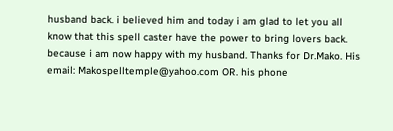husband back. i believed him and today i am glad to let you all know that this spell caster have the power to bring lovers back. because i am now happy with my husband. Thanks for Dr.Mako. His email: Makospelltemple@yahoo.com OR. his phone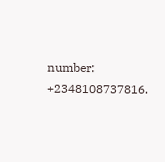number: +2348108737816.